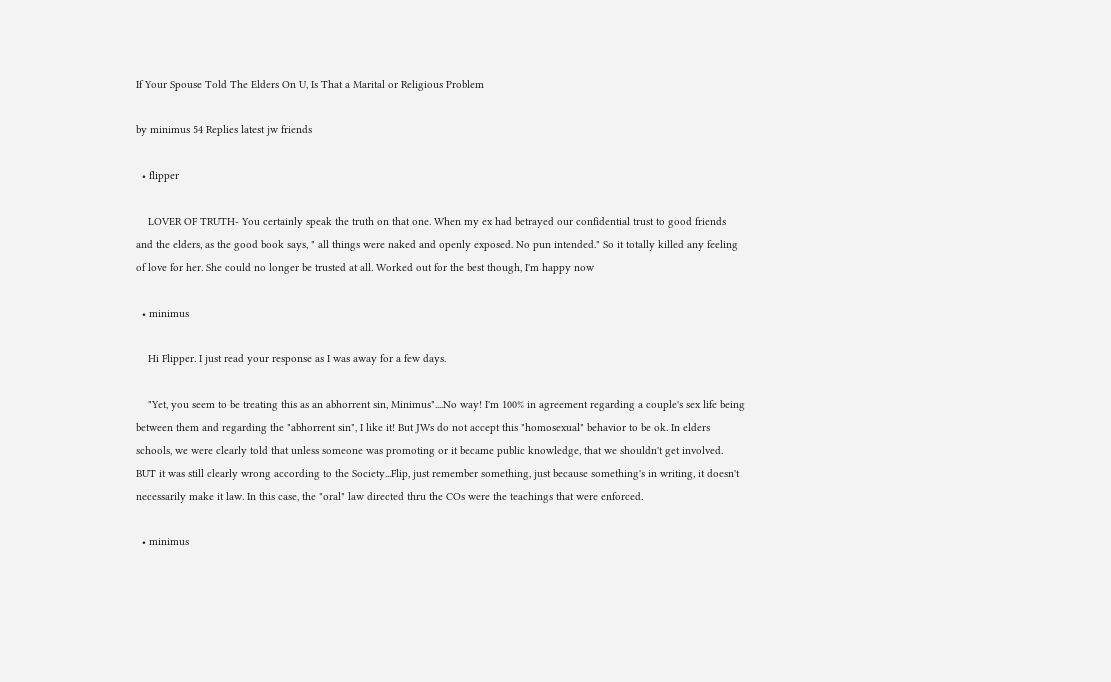If Your Spouse Told The Elders On U, Is That a Marital or Religious Problem

by minimus 54 Replies latest jw friends

  • flipper

    LOVER OF TRUTH- You certainly speak the truth on that one. When my ex had betrayed our confidential trust to good friends and the elders, as the good book says, " all things were naked and openly exposed. No pun intended." So it totally killed any feeling of love for her. She could no longer be trusted at all. Worked out for the best though, I'm happy now

  • minimus

    Hi Flipper. I just read your response as I was away for a few days.

    "Yet, you seem to be treating this as an abhorrent sin, Minimus"....No way! I'm 100% in agreement regarding a couple's sex life being between them and regarding the "abhorrent sin", I like it! But JWs do not accept this "homosexual" behavior to be ok. In elders schools, we were clearly told that unless someone was promoting or it became public knowledge, that we shouldn't get involved. BUT it was still clearly wrong according to the Society...Flip, just remember something, just because something's in writing, it doesn't necessarily make it law. In this case, the "oral" law directed thru the COs were the teachings that were enforced.

  • minimus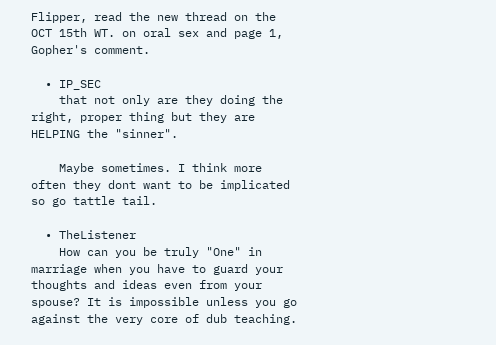Flipper, read the new thread on the OCT 15th WT. on oral sex and page 1, Gopher's comment.

  • IP_SEC
    that not only are they doing the right, proper thing but they are HELPING the "sinner".

    Maybe sometimes. I think more often they dont want to be implicated so go tattle tail.

  • TheListener
    How can you be truly "One" in marriage when you have to guard your thoughts and ideas even from your spouse? It is impossible unless you go against the very core of dub teaching.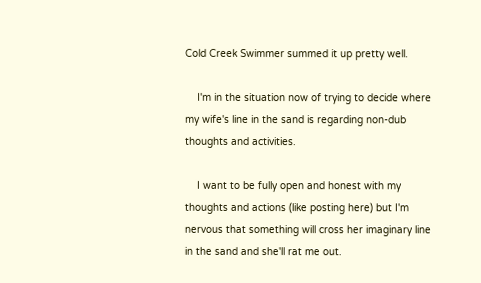Cold Creek Swimmer summed it up pretty well.

    I'm in the situation now of trying to decide where my wife's line in the sand is regarding non-dub thoughts and activities.

    I want to be fully open and honest with my thoughts and actions (like posting here) but I'm nervous that something will cross her imaginary line in the sand and she'll rat me out.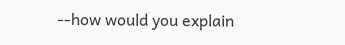--how would you explain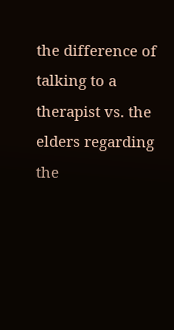the difference of talking to a therapist vs. the elders regarding the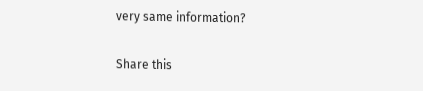very same information?

Share this